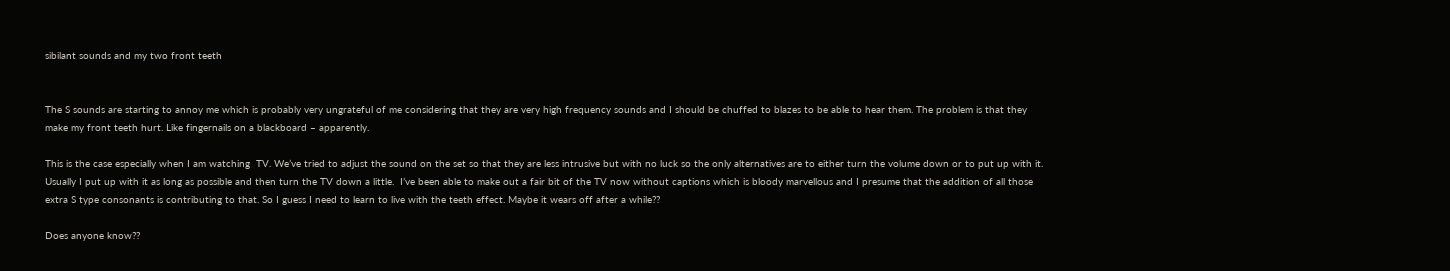sibilant sounds and my two front teeth


The S sounds are starting to annoy me which is probably very ungrateful of me considering that they are very high frequency sounds and I should be chuffed to blazes to be able to hear them. The problem is that they make my front teeth hurt. Like fingernails on a blackboard – apparently.

This is the case especially when I am watching  TV. We’ve tried to adjust the sound on the set so that they are less intrusive but with no luck so the only alternatives are to either turn the volume down or to put up with it.  Usually I put up with it as long as possible and then turn the TV down a little.  I’ve been able to make out a fair bit of the TV now without captions which is bloody marvellous and I presume that the addition of all those extra S type consonants is contributing to that. So I guess I need to learn to live with the teeth effect. Maybe it wears off after a while??

Does anyone know??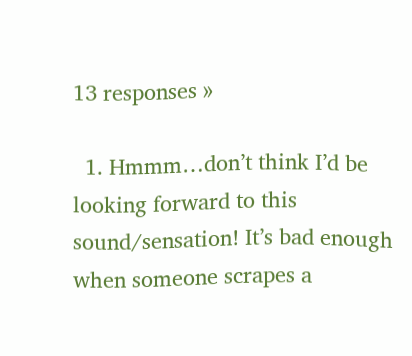13 responses »

  1. Hmmm…don’t think I’d be looking forward to this sound/sensation! It’s bad enough when someone scrapes a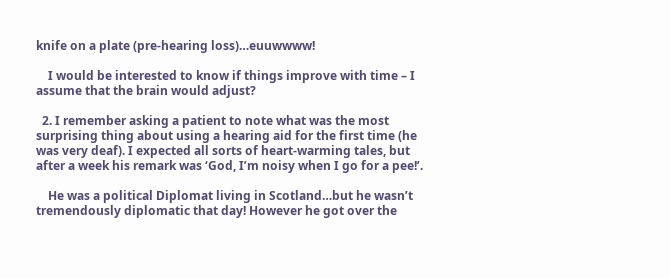knife on a plate (pre-hearing loss)…euuwwww!

    I would be interested to know if things improve with time – I assume that the brain would adjust?

  2. I remember asking a patient to note what was the most surprising thing about using a hearing aid for the first time (he was very deaf). I expected all sorts of heart-warming tales, but after a week his remark was ‘God, I’m noisy when I go for a pee!’.

    He was a political Diplomat living in Scotland…but he wasn’t tremendously diplomatic that day! However he got over the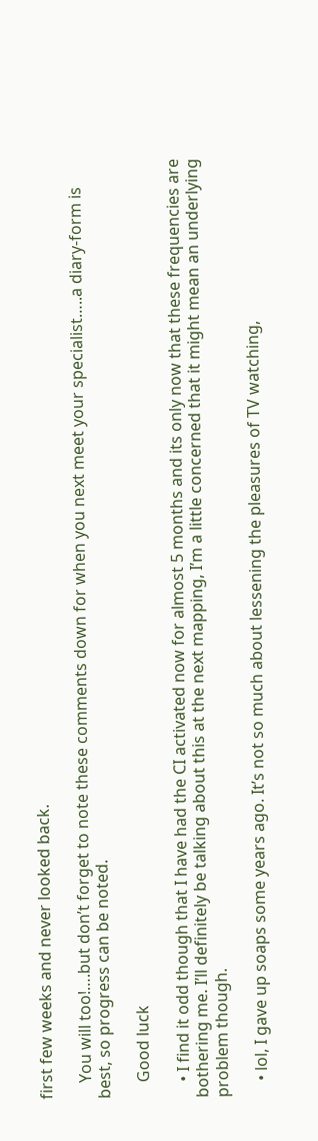first few weeks and never looked back.

    You will too!….but don’t forget to note these comments down for when you next meet your specialist…..a diary-form is best, so progress can be noted.

    Good luck

    • I find it odd though that I have had the CI activated now for almost 5 months and its only now that these frequencies are bothering me. I’ll definitely be talking about this at the next mapping, I’m a little concerned that it might mean an underlying problem though.

    • lol, I gave up soaps some years ago. It’s not so much about lessening the pleasures of TV watching,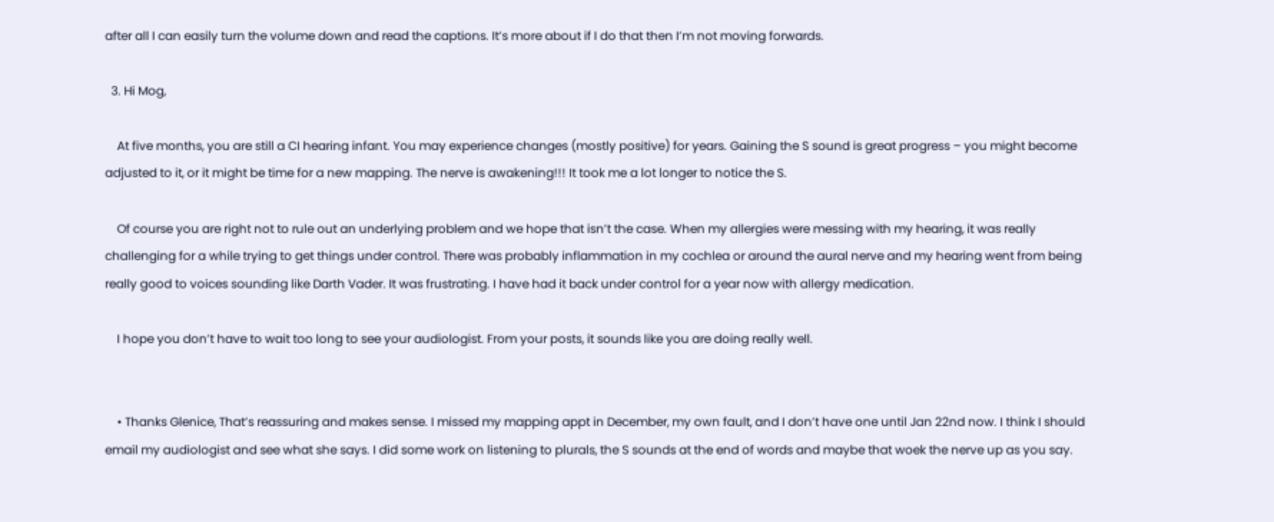after all I can easily turn the volume down and read the captions. It’s more about if I do that then I’m not moving forwards.

  3. Hi Mog,

    At five months, you are still a CI hearing infant. You may experience changes (mostly positive) for years. Gaining the S sound is great progress – you might become adjusted to it, or it might be time for a new mapping. The nerve is awakening!!! It took me a lot longer to notice the S.

    Of course you are right not to rule out an underlying problem and we hope that isn’t the case. When my allergies were messing with my hearing, it was really challenging for a while trying to get things under control. There was probably inflammation in my cochlea or around the aural nerve and my hearing went from being really good to voices sounding like Darth Vader. It was frustrating. I have had it back under control for a year now with allergy medication.

    I hope you don’t have to wait too long to see your audiologist. From your posts, it sounds like you are doing really well.


    • Thanks Glenice, That’s reassuring and makes sense. I missed my mapping appt in December, my own fault, and I don’t have one until Jan 22nd now. I think I should email my audiologist and see what she says. I did some work on listening to plurals, the S sounds at the end of words and maybe that woek the nerve up as you say.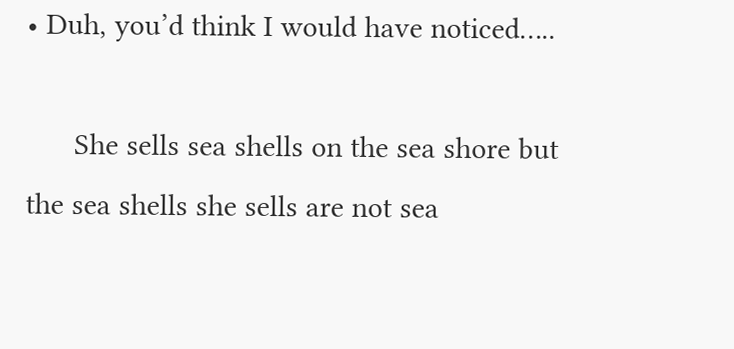• Duh, you’d think I would have noticed…..

      She sells sea shells on the sea shore but the sea shells she sells are not sea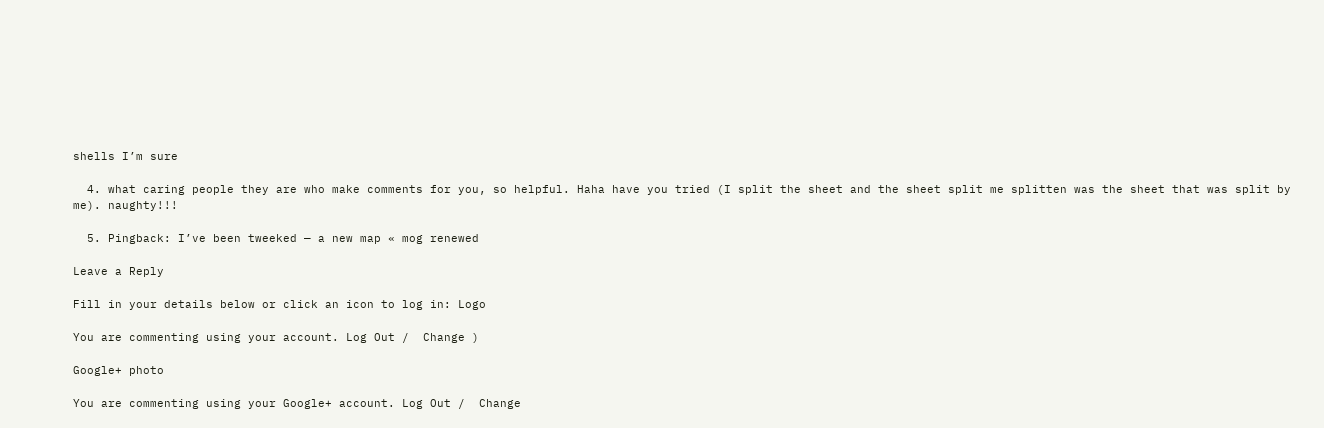shells I’m sure

  4. what caring people they are who make comments for you, so helpful. Haha have you tried (I split the sheet and the sheet split me splitten was the sheet that was split by me). naughty!!!

  5. Pingback: I’ve been tweeked — a new map « mog renewed

Leave a Reply

Fill in your details below or click an icon to log in: Logo

You are commenting using your account. Log Out /  Change )

Google+ photo

You are commenting using your Google+ account. Log Out /  Change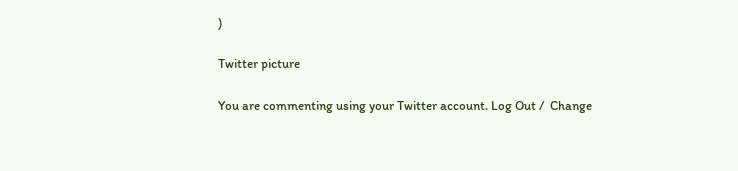)

Twitter picture

You are commenting using your Twitter account. Log Out /  Change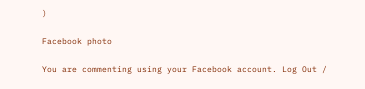)

Facebook photo

You are commenting using your Facebook account. Log Out /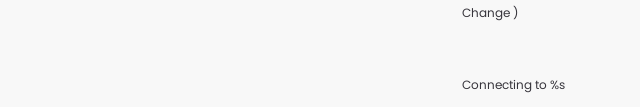Change )


Connecting to %s